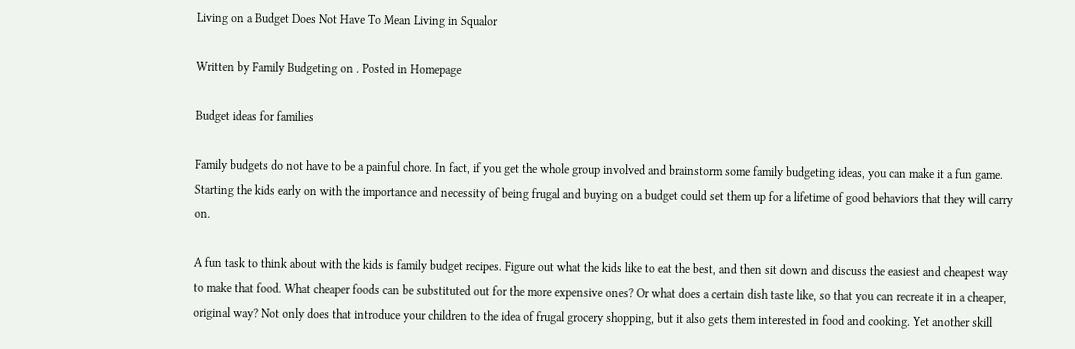Living on a Budget Does Not Have To Mean Living in Squalor

Written by Family Budgeting on . Posted in Homepage

Budget ideas for families

Family budgets do not have to be a painful chore. In fact, if you get the whole group involved and brainstorm some family budgeting ideas, you can make it a fun game. Starting the kids early on with the importance and necessity of being frugal and buying on a budget could set them up for a lifetime of good behaviors that they will carry on.

A fun task to think about with the kids is family budget recipes. Figure out what the kids like to eat the best, and then sit down and discuss the easiest and cheapest way to make that food. What cheaper foods can be substituted out for the more expensive ones? Or what does a certain dish taste like, so that you can recreate it in a cheaper, original way? Not only does that introduce your children to the idea of frugal grocery shopping, but it also gets them interested in food and cooking. Yet another skill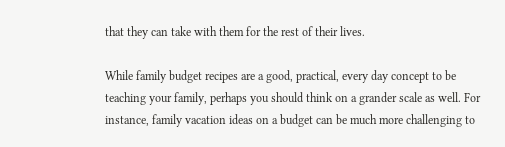that they can take with them for the rest of their lives.

While family budget recipes are a good, practical, every day concept to be teaching your family, perhaps you should think on a grander scale as well. For instance, family vacation ideas on a budget can be much more challenging to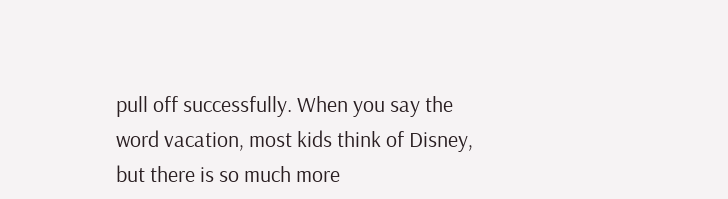pull off successfully. When you say the word vacation, most kids think of Disney, but there is so much more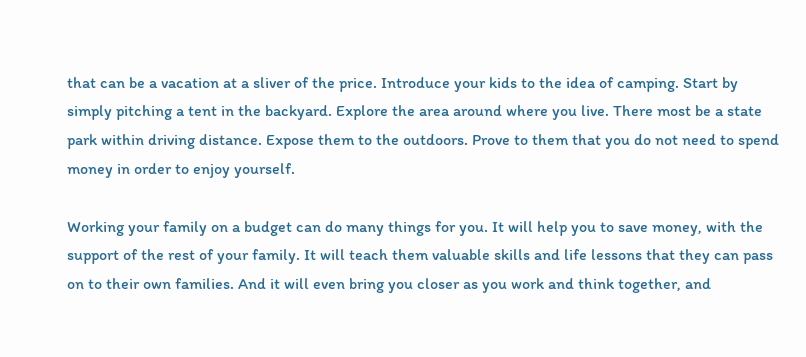that can be a vacation at a sliver of the price. Introduce your kids to the idea of camping. Start by simply pitching a tent in the backyard. Explore the area around where you live. There most be a state park within driving distance. Expose them to the outdoors. Prove to them that you do not need to spend money in order to enjoy yourself.

Working your family on a budget can do many things for you. It will help you to save money, with the support of the rest of your family. It will teach them valuable skills and life lessons that they can pass on to their own families. And it will even bring you closer as you work and think together, and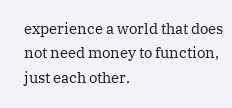experience a world that does not need money to function, just each other.